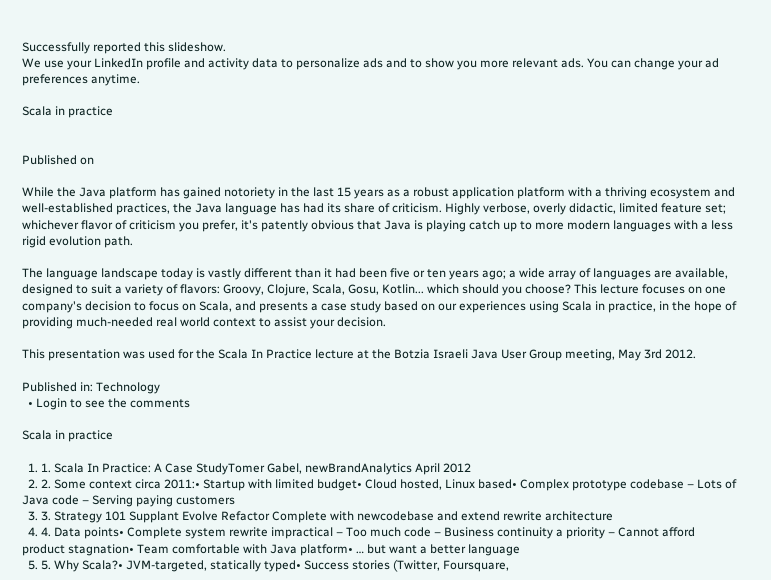Successfully reported this slideshow.
We use your LinkedIn profile and activity data to personalize ads and to show you more relevant ads. You can change your ad preferences anytime.

Scala in practice


Published on

While the Java platform has gained notoriety in the last 15 years as a robust application platform with a thriving ecosystem and well-established practices, the Java language has had its share of criticism. Highly verbose, overly didactic, limited feature set; whichever flavor of criticism you prefer, it's patently obvious that Java is playing catch up to more modern languages with a less rigid evolution path.

The language landscape today is vastly different than it had been five or ten years ago; a wide array of languages are available, designed to suit a variety of flavors: Groovy, Clojure, Scala, Gosu, Kotlin... which should you choose? This lecture focuses on one company's decision to focus on Scala, and presents a case study based on our experiences using Scala in practice, in the hope of providing much-needed real world context to assist your decision.

This presentation was used for the Scala In Practice lecture at the Botzia Israeli Java User Group meeting, May 3rd 2012.

Published in: Technology
  • Login to see the comments

Scala in practice

  1. 1. Scala In Practice: A Case StudyTomer Gabel, newBrandAnalytics April 2012
  2. 2. Some context circa 2011:• Startup with limited budget• Cloud hosted, Linux based• Complex prototype codebase – Lots of Java code – Serving paying customers
  3. 3. Strategy 101 Supplant Evolve Refactor Complete with newcodebase and extend rewrite architecture
  4. 4. Data points• Complete system rewrite impractical – Too much code – Business continuity a priority – Cannot afford product stagnation• Team comfortable with Java platform• … but want a better language
  5. 5. Why Scala?• JVM-targeted, statically typed• Success stories (Twitter, Foursquare,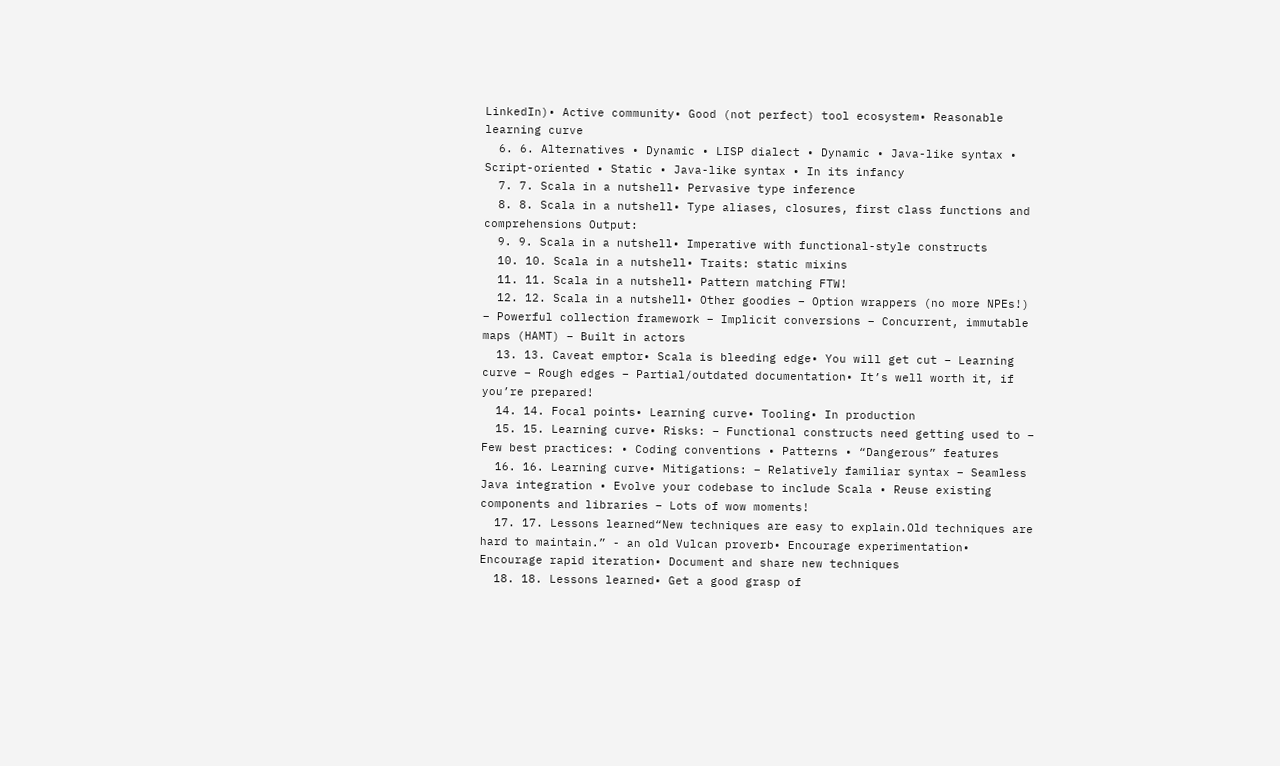LinkedIn)• Active community• Good (not perfect) tool ecosystem• Reasonable learning curve
  6. 6. Alternatives • Dynamic • LISP dialect • Dynamic • Java-like syntax • Script-oriented • Static • Java-like syntax • In its infancy
  7. 7. Scala in a nutshell• Pervasive type inference
  8. 8. Scala in a nutshell• Type aliases, closures, first class functions and comprehensions Output:
  9. 9. Scala in a nutshell• Imperative with functional-style constructs
  10. 10. Scala in a nutshell• Traits: static mixins
  11. 11. Scala in a nutshell• Pattern matching FTW!
  12. 12. Scala in a nutshell• Other goodies – Option wrappers (no more NPEs!) – Powerful collection framework – Implicit conversions – Concurrent, immutable maps (HAMT) – Built in actors
  13. 13. Caveat emptor• Scala is bleeding edge• You will get cut – Learning curve – Rough edges – Partial/outdated documentation• It’s well worth it, if you’re prepared!
  14. 14. Focal points• Learning curve• Tooling• In production
  15. 15. Learning curve• Risks: – Functional constructs need getting used to – Few best practices: • Coding conventions • Patterns • “Dangerous” features
  16. 16. Learning curve• Mitigations: – Relatively familiar syntax – Seamless Java integration • Evolve your codebase to include Scala • Reuse existing components and libraries – Lots of wow moments!
  17. 17. Lessons learned“New techniques are easy to explain.Old techniques are hard to maintain.” - an old Vulcan proverb• Encourage experimentation• Encourage rapid iteration• Document and share new techniques
  18. 18. Lessons learned• Get a good grasp of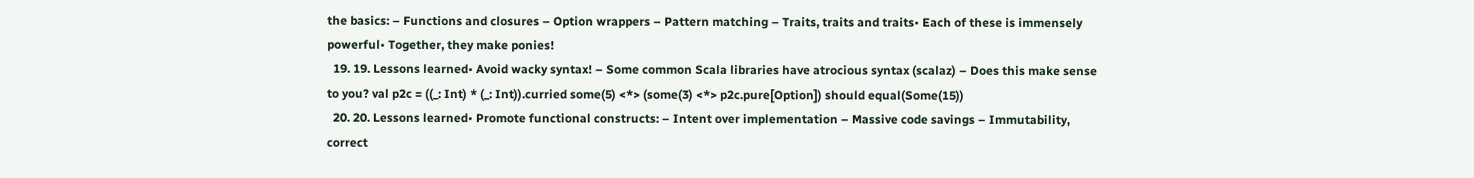the basics: – Functions and closures – Option wrappers – Pattern matching – Traits, traits and traits• Each of these is immensely powerful• Together, they make ponies!
  19. 19. Lessons learned• Avoid wacky syntax! – Some common Scala libraries have atrocious syntax (scalaz) – Does this make sense to you? val p2c = ((_: Int) * (_: Int)).curried some(5) <*> (some(3) <*> p2c.pure[Option]) should equal(Some(15))
  20. 20. Lessons learned• Promote functional constructs: – Intent over implementation – Massive code savings – Immutability, correct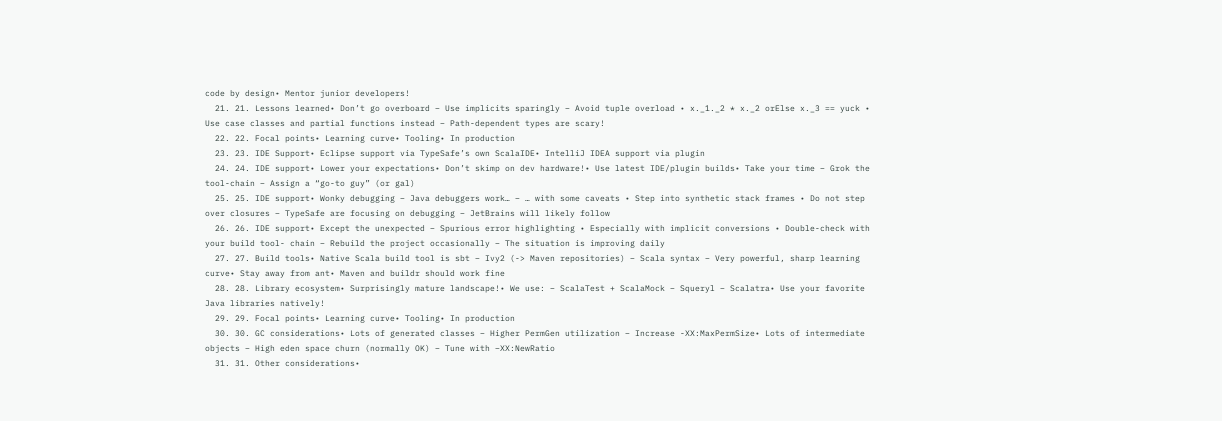code by design• Mentor junior developers!
  21. 21. Lessons learned• Don’t go overboard – Use implicits sparingly – Avoid tuple overload • x._1._2 * x._2 orElse x._3 == yuck • Use case classes and partial functions instead – Path-dependent types are scary!
  22. 22. Focal points• Learning curve• Tooling• In production
  23. 23. IDE Support• Eclipse support via TypeSafe’s own ScalaIDE• IntelliJ IDEA support via plugin
  24. 24. IDE support• Lower your expectations• Don’t skimp on dev hardware!• Use latest IDE/plugin builds• Take your time – Grok the tool-chain – Assign a “go-to guy” (or gal)
  25. 25. IDE support• Wonky debugging – Java debuggers work… – … with some caveats • Step into synthetic stack frames • Do not step over closures – TypeSafe are focusing on debugging – JetBrains will likely follow
  26. 26. IDE support• Except the unexpected – Spurious error highlighting • Especially with implicit conversions • Double-check with your build tool- chain – Rebuild the project occasionally – The situation is improving daily
  27. 27. Build tools• Native Scala build tool is sbt – Ivy2 (-> Maven repositories) – Scala syntax – Very powerful, sharp learning curve• Stay away from ant• Maven and buildr should work fine
  28. 28. Library ecosystem• Surprisingly mature landscape!• We use: – ScalaTest + ScalaMock – Squeryl – Scalatra• Use your favorite Java libraries natively!
  29. 29. Focal points• Learning curve• Tooling• In production
  30. 30. GC considerations• Lots of generated classes – Higher PermGen utilization – Increase -XX:MaxPermSize• Lots of intermediate objects – High eden space churn (normally OK) – Tune with –XX:NewRatio
  31. 31. Other considerations•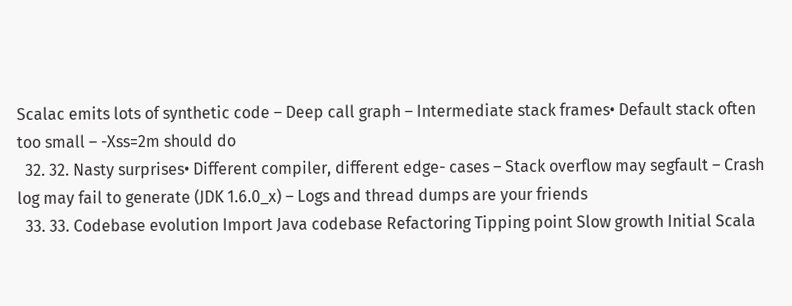Scalac emits lots of synthetic code – Deep call graph – Intermediate stack frames• Default stack often too small – -Xss=2m should do
  32. 32. Nasty surprises• Different compiler, different edge- cases – Stack overflow may segfault – Crash log may fail to generate (JDK 1.6.0_x) – Logs and thread dumps are your friends
  33. 33. Codebase evolution Import Java codebase Refactoring Tipping point Slow growth Initial Scala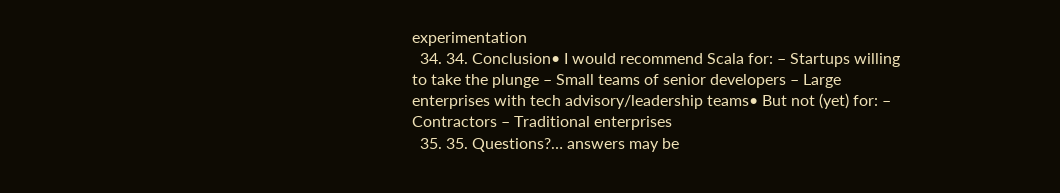experimentation
  34. 34. Conclusion• I would recommend Scala for: – Startups willing to take the plunge – Small teams of senior developers – Large enterprises with tech advisory/leadership teams• But not (yet) for: – Contractors – Traditional enterprises
  35. 35. Questions?… answers may be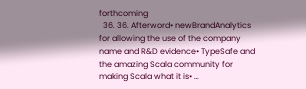forthcoming
  36. 36. Afterword• newBrandAnalytics for allowing the use of the company name and R&D evidence• TypeSafe and the amazing Scala community for making Scala what it is• …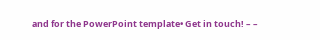and for the PowerPoint template• Get in touch! – –